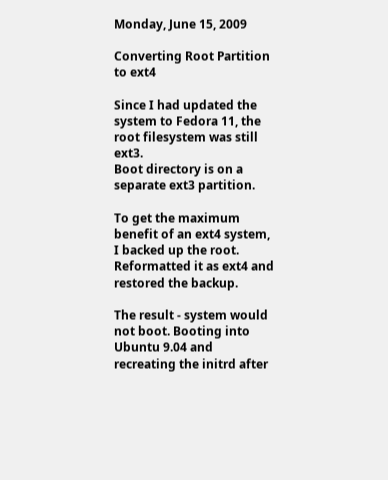Monday, June 15, 2009

Converting Root Partition to ext4

Since I had updated the system to Fedora 11, the root filesystem was still ext3.
Boot directory is on a separate ext3 partition.

To get the maximum benefit of an ext4 system, I backed up the root. Reformatted it as ext4 and restored the backup.

The result - system would not boot. Booting into Ubuntu 9.04 and recreating the initrd after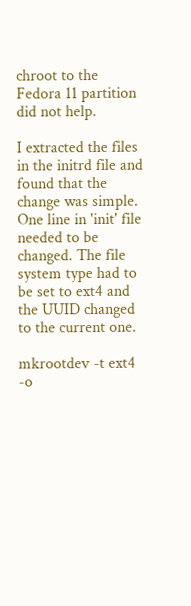chroot to the Fedora 11 partition did not help.

I extracted the files in the initrd file and found that the change was simple. One line in 'init' file needed to be changed. The file system type had to be set to ext4 and the UUID changed to the current one.

mkrootdev -t ext4 -o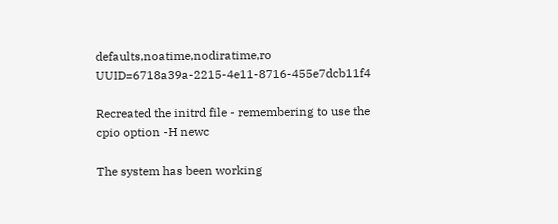defaults,noatime,nodiratime,ro UUID=6718a39a-2215-4e11-8716-455e7dcb11f4

Recreated the initrd file - remembering to use the cpio option -H newc

The system has been working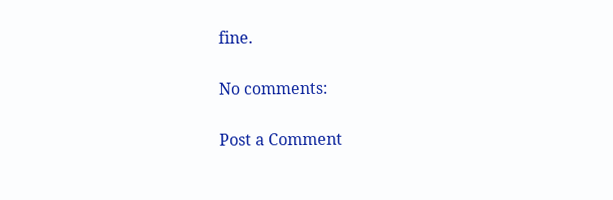fine.

No comments:

Post a Comment